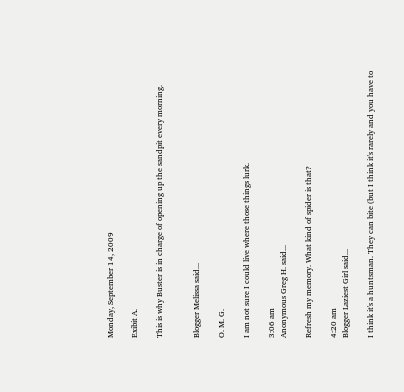Monday, September 14, 2009

Exibit A.

This is why Buster is in charge of opening up the sandpit every morning.


Blogger Melissa said...

O. M. G.

I am not sure I could live where those things lurk.

3:06 am
Anonymous Greg H. said...

Refresh my memory. What kind of spider is that?

4:20 am
Blogger Laziest Girl said...

I think it's a huntsman. They can bite (but I think it's rarely and you have to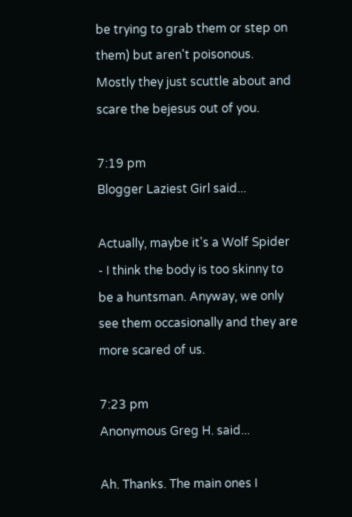be trying to grab them or step on them) but aren't poisonous. Mostly they just scuttle about and scare the bejesus out of you.

7:19 pm
Blogger Laziest Girl said...

Actually, maybe it's a Wolf Spider - I think the body is too skinny to be a huntsman. Anyway, we only see them occasionally and they are more scared of us.

7:23 pm
Anonymous Greg H. said...

Ah. Thanks. The main ones I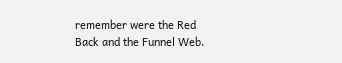remember were the Red Back and the Funnel Web.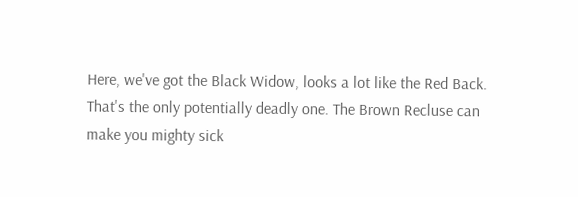Here, we've got the Black Widow, looks a lot like the Red Back. That's the only potentially deadly one. The Brown Recluse can make you mighty sick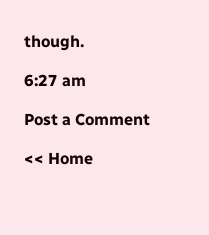though.

6:27 am

Post a Comment

<< Home